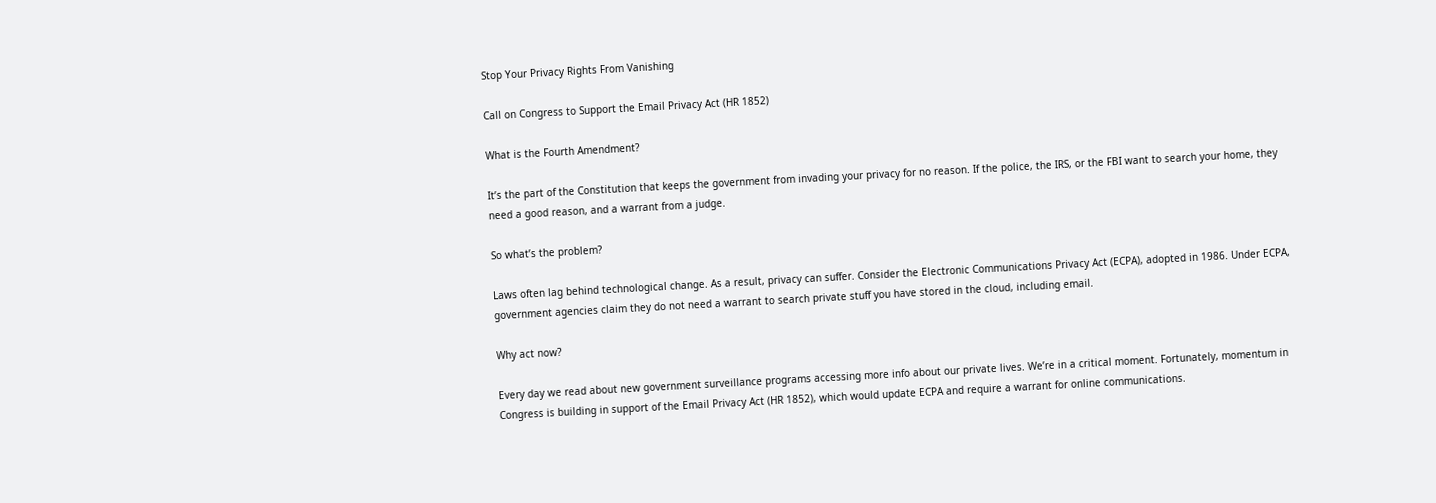Stop Your Privacy Rights From Vanishing

Call on Congress to Support the Email Privacy Act (HR 1852)

What is the Fourth Amendment?

It’s the part of the Constitution that keeps the government from invading your privacy for no reason. If the police, the IRS, or the FBI want to search your home, they need a good reason, and a warrant from a judge.

So what’s the problem?

Laws often lag behind technological change. As a result, privacy can suffer. Consider the Electronic Communications Privacy Act (ECPA), adopted in 1986. Under ECPA, government agencies claim they do not need a warrant to search private stuff you have stored in the cloud, including email.

Why act now?

Every day we read about new government surveillance programs accessing more info about our private lives. We’re in a critical moment. Fortunately, momentum in Congress is building in support of the Email Privacy Act (HR 1852), which would update ECPA and require a warrant for online communications.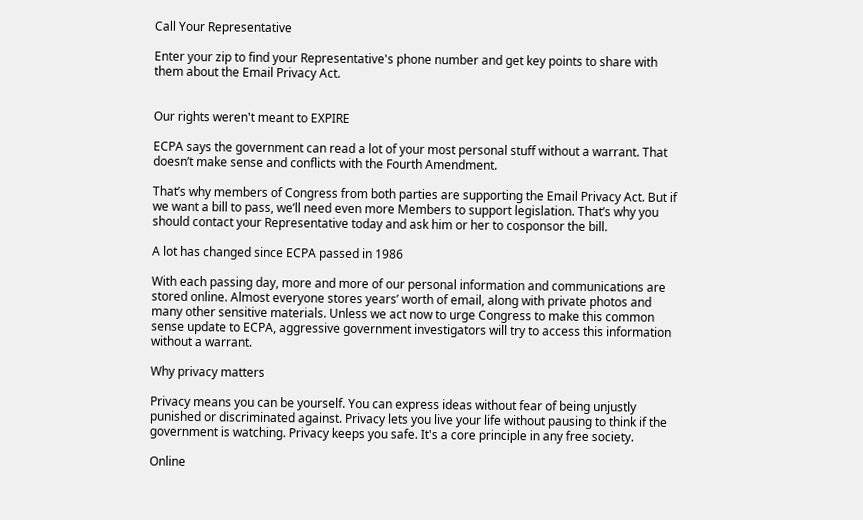Call Your Representative

Enter your zip to find your Representative's phone number and get key points to share with them about the Email Privacy Act.


Our rights weren't meant to EXPIRE

ECPA says the government can read a lot of your most personal stuff without a warrant. That doesn’t make sense and conflicts with the Fourth Amendment.

That’s why members of Congress from both parties are supporting the Email Privacy Act. But if we want a bill to pass, we’ll need even more Members to support legislation. That’s why you should contact your Representative today and ask him or her to cosponsor the bill.

A lot has changed since ECPA passed in 1986

With each passing day, more and more of our personal information and communications are stored online. Almost everyone stores years’ worth of email, along with private photos and many other sensitive materials. Unless we act now to urge Congress to make this common sense update to ECPA, aggressive government investigators will try to access this information without a warrant.

Why privacy matters

Privacy means you can be yourself. You can express ideas without fear of being unjustly punished or discriminated against. Privacy lets you live your life without pausing to think if the government is watching. Privacy keeps you safe. It's a core principle in any free society.

Online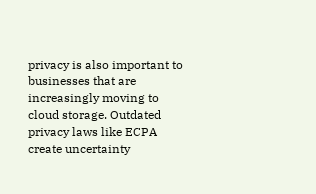privacy is also important to businesses that are increasingly moving to cloud storage. Outdated privacy laws like ECPA create uncertainty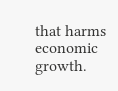that harms economic growth.